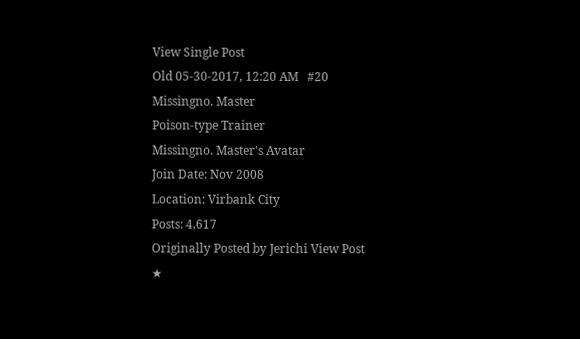View Single Post
Old 05-30-2017, 12:20 AM   #20
Missingno. Master
Poison-type Trainer
Missingno. Master's Avatar
Join Date: Nov 2008
Location: Virbank City
Posts: 4,617
Originally Posted by Jerichi View Post
★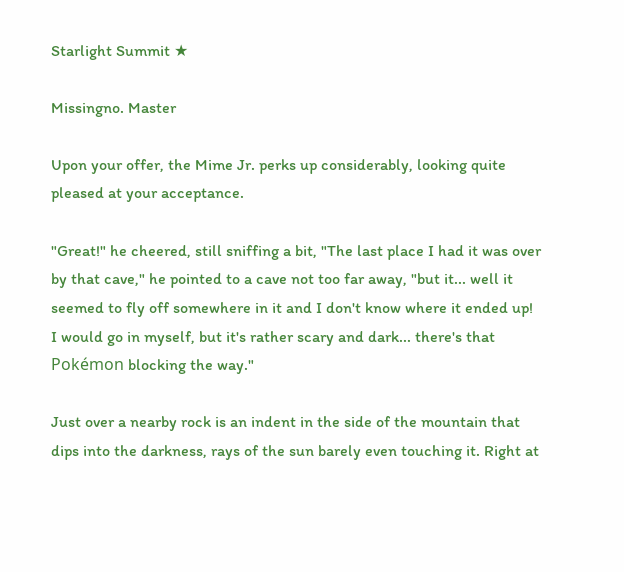Starlight Summit ★

Missingno. Master

Upon your offer, the Mime Jr. perks up considerably, looking quite pleased at your acceptance.

"Great!" he cheered, still sniffing a bit, "The last place I had it was over by that cave," he pointed to a cave not too far away, "but it... well it seemed to fly off somewhere in it and I don't know where it ended up! I would go in myself, but it's rather scary and dark... there's that Pokémon blocking the way."

Just over a nearby rock is an indent in the side of the mountain that dips into the darkness, rays of the sun barely even touching it. Right at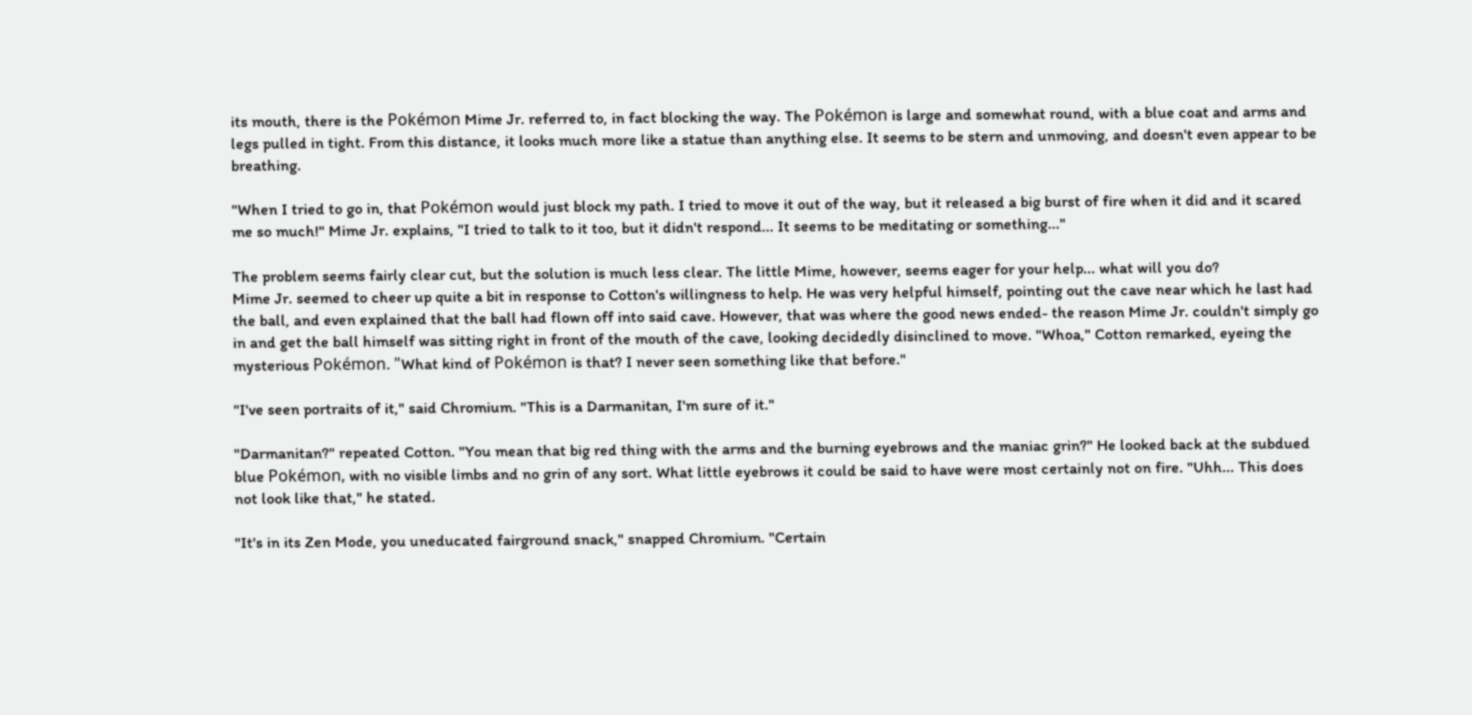its mouth, there is the Pokémon Mime Jr. referred to, in fact blocking the way. The Pokémon is large and somewhat round, with a blue coat and arms and legs pulled in tight. From this distance, it looks much more like a statue than anything else. It seems to be stern and unmoving, and doesn't even appear to be breathing.

"When I tried to go in, that Pokémon would just block my path. I tried to move it out of the way, but it released a big burst of fire when it did and it scared me so much!" Mime Jr. explains, "I tried to talk to it too, but it didn't respond... It seems to be meditating or something..."

The problem seems fairly clear cut, but the solution is much less clear. The little Mime, however, seems eager for your help... what will you do?
Mime Jr. seemed to cheer up quite a bit in response to Cotton's willingness to help. He was very helpful himself, pointing out the cave near which he last had the ball, and even explained that the ball had flown off into said cave. However, that was where the good news ended- the reason Mime Jr. couldn't simply go in and get the ball himself was sitting right in front of the mouth of the cave, looking decidedly disinclined to move. "Whoa," Cotton remarked, eyeing the mysterious Pokémon. "What kind of Pokémon is that? I never seen something like that before."

"I've seen portraits of it," said Chromium. "This is a Darmanitan, I'm sure of it."

"Darmanitan?" repeated Cotton. "You mean that big red thing with the arms and the burning eyebrows and the maniac grin?" He looked back at the subdued blue Pokémon, with no visible limbs and no grin of any sort. What little eyebrows it could be said to have were most certainly not on fire. "Uhh... This does not look like that," he stated.

"It's in its Zen Mode, you uneducated fairground snack," snapped Chromium. "Certain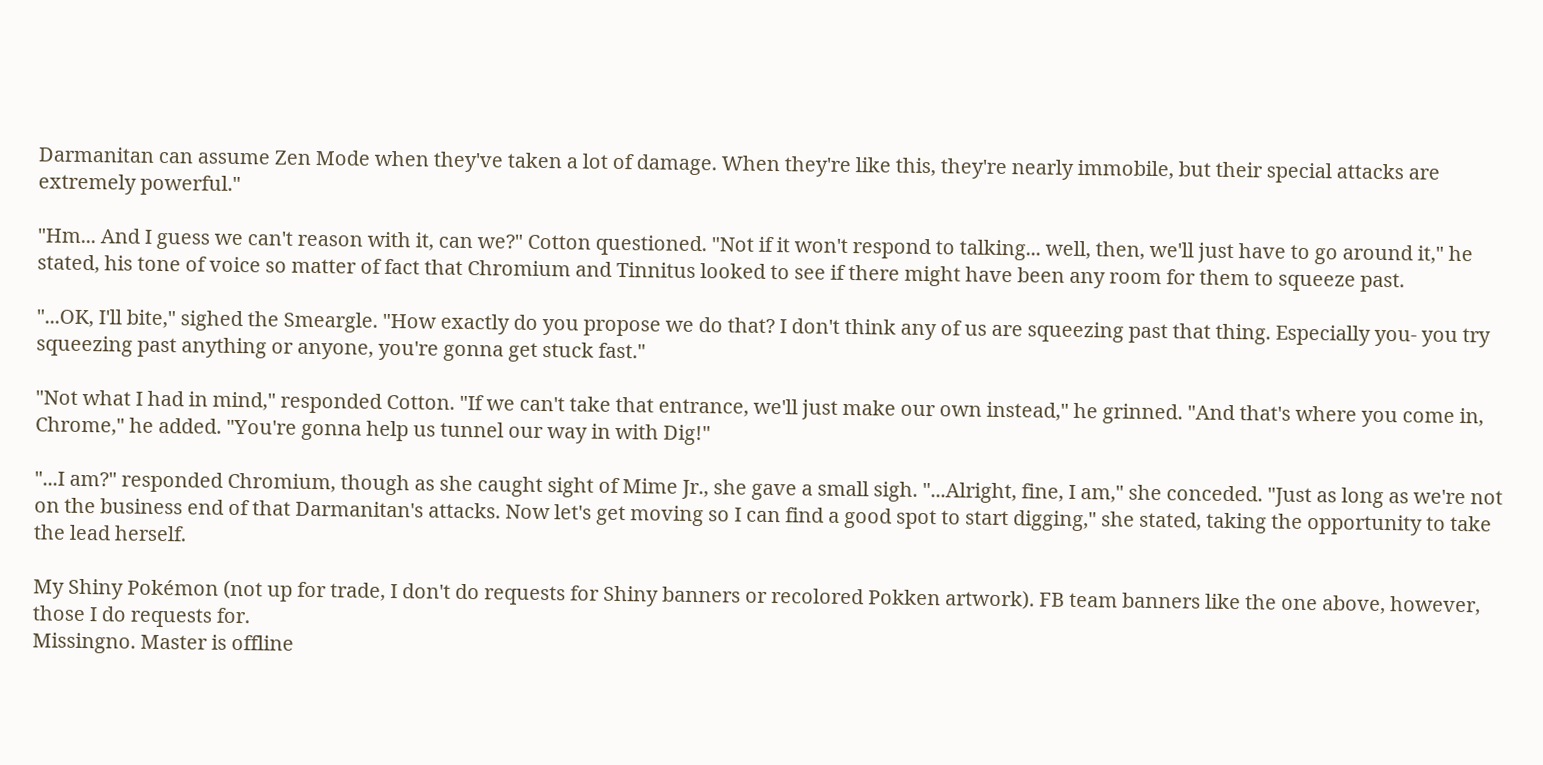Darmanitan can assume Zen Mode when they've taken a lot of damage. When they're like this, they're nearly immobile, but their special attacks are extremely powerful."

"Hm... And I guess we can't reason with it, can we?" Cotton questioned. "Not if it won't respond to talking... well, then, we'll just have to go around it," he stated, his tone of voice so matter of fact that Chromium and Tinnitus looked to see if there might have been any room for them to squeeze past.

"...OK, I'll bite," sighed the Smeargle. "How exactly do you propose we do that? I don't think any of us are squeezing past that thing. Especially you- you try squeezing past anything or anyone, you're gonna get stuck fast."

"Not what I had in mind," responded Cotton. "If we can't take that entrance, we'll just make our own instead," he grinned. "And that's where you come in, Chrome," he added. "You're gonna help us tunnel our way in with Dig!"

"...I am?" responded Chromium, though as she caught sight of Mime Jr., she gave a small sigh. "...Alright, fine, I am," she conceded. "Just as long as we're not on the business end of that Darmanitan's attacks. Now let's get moving so I can find a good spot to start digging," she stated, taking the opportunity to take the lead herself.

My Shiny Pokémon (not up for trade, I don't do requests for Shiny banners or recolored Pokken artwork). FB team banners like the one above, however, those I do requests for.
Missingno. Master is offline